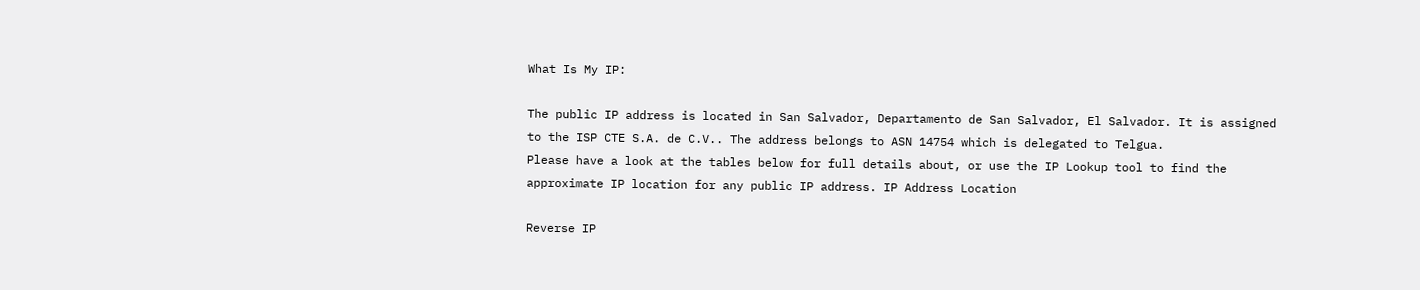What Is My IP:

The public IP address is located in San Salvador, Departamento de San Salvador, El Salvador. It is assigned to the ISP CTE S.A. de C.V.. The address belongs to ASN 14754 which is delegated to Telgua.
Please have a look at the tables below for full details about, or use the IP Lookup tool to find the approximate IP location for any public IP address. IP Address Location

Reverse IP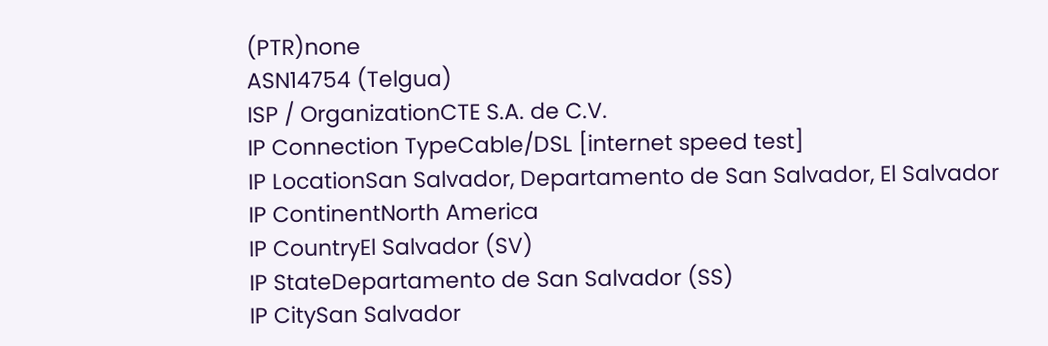(PTR)none
ASN14754 (Telgua)
ISP / OrganizationCTE S.A. de C.V.
IP Connection TypeCable/DSL [internet speed test]
IP LocationSan Salvador, Departamento de San Salvador, El Salvador
IP ContinentNorth America
IP CountryEl Salvador (SV)
IP StateDepartamento de San Salvador (SS)
IP CitySan Salvador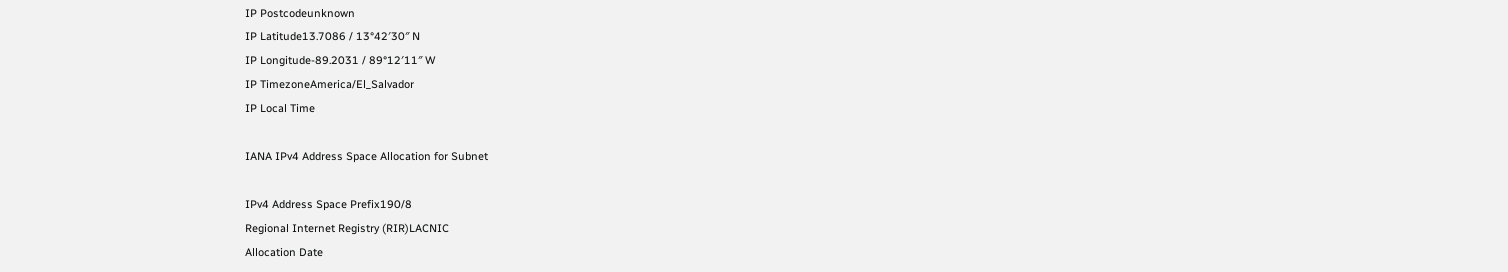IP Postcodeunknown
IP Latitude13.7086 / 13°42′30″ N
IP Longitude-89.2031 / 89°12′11″ W
IP TimezoneAmerica/El_Salvador
IP Local Time

IANA IPv4 Address Space Allocation for Subnet

IPv4 Address Space Prefix190/8
Regional Internet Registry (RIR)LACNIC
Allocation Date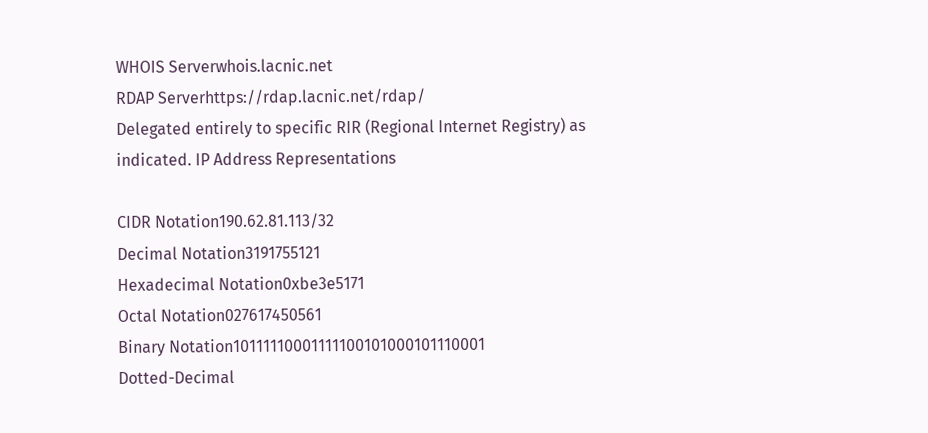WHOIS Serverwhois.lacnic.net
RDAP Serverhttps://rdap.lacnic.net/rdap/
Delegated entirely to specific RIR (Regional Internet Registry) as indicated. IP Address Representations

CIDR Notation190.62.81.113/32
Decimal Notation3191755121
Hexadecimal Notation0xbe3e5171
Octal Notation027617450561
Binary Notation10111110001111100101000101110001
Dotted-Decimal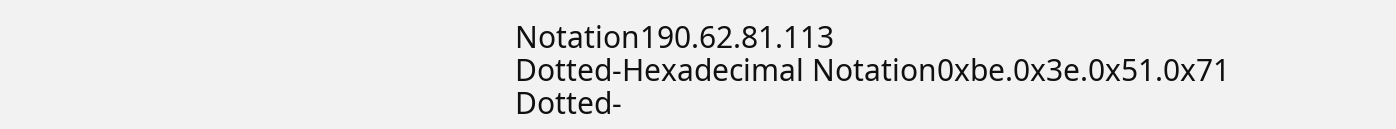Notation190.62.81.113
Dotted-Hexadecimal Notation0xbe.0x3e.0x51.0x71
Dotted-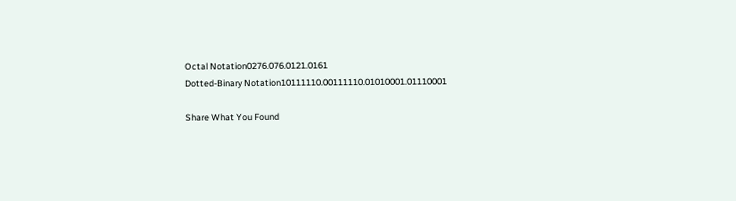Octal Notation0276.076.0121.0161
Dotted-Binary Notation10111110.00111110.01010001.01110001

Share What You Found